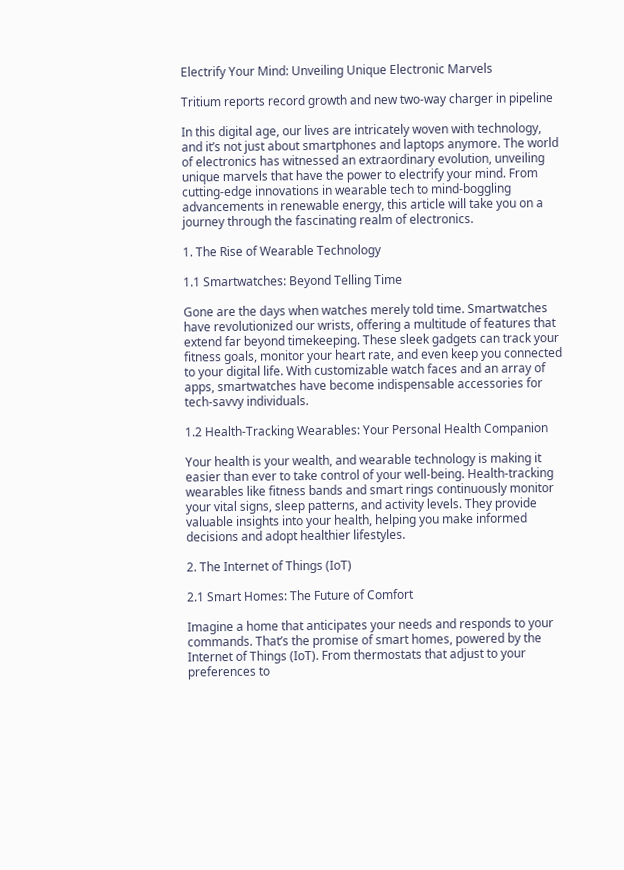Electrify Your Mind: Unveiling Unique Electronic Marvels

Tritium reports record growth and new two-way charger in pipeline

In this digital age, our lives are intricately woven with technology, and it’s not just about smartphones and laptops anymore. The world of electronics has witnessed an extraordinary evolution, unveiling unique marvels that have the power to electrify your mind. From cutting-edge innovations in wearable tech to mind-boggling advancements in renewable energy, this article will take you on a journey through the fascinating realm of electronics.

1. The Rise of Wearable Technology

1.1 Smartwatches: Beyond Telling Time

Gone are the days when watches merely told time. Smartwatches have revolutionized our wrists, offering a multitude of features that extend far beyond timekeeping. These sleek gadgets can track your fitness goals, monitor your heart rate, and even keep you connected to your digital life. With customizable watch faces and an array of apps, smartwatches have become indispensable accessories for tech-savvy individuals.

1.2 Health-Tracking Wearables: Your Personal Health Companion

Your health is your wealth, and wearable technology is making it easier than ever to take control of your well-being. Health-tracking wearables like fitness bands and smart rings continuously monitor your vital signs, sleep patterns, and activity levels. They provide valuable insights into your health, helping you make informed decisions and adopt healthier lifestyles.

2. The Internet of Things (IoT)

2.1 Smart Homes: The Future of Comfort

Imagine a home that anticipates your needs and responds to your commands. That’s the promise of smart homes, powered by the Internet of Things (IoT). From thermostats that adjust to your preferences to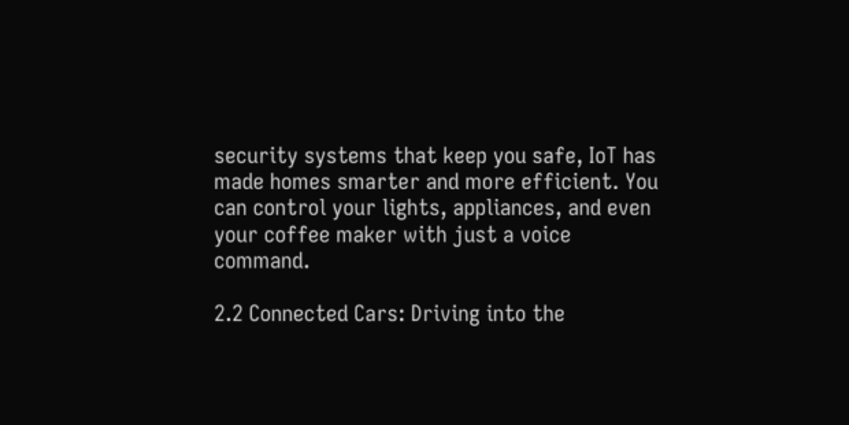security systems that keep you safe, IoT has made homes smarter and more efficient. You can control your lights, appliances, and even your coffee maker with just a voice command.

2.2 Connected Cars: Driving into the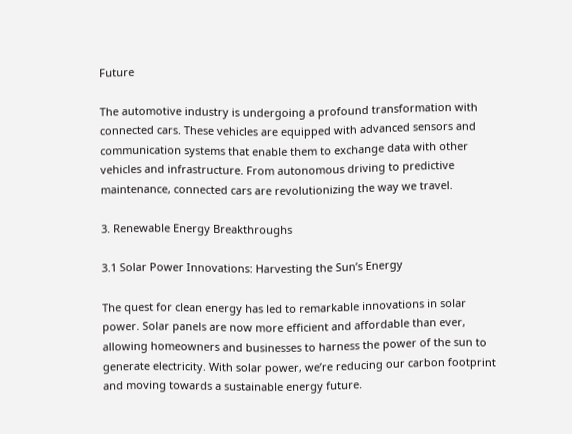Future

The automotive industry is undergoing a profound transformation with connected cars. These vehicles are equipped with advanced sensors and communication systems that enable them to exchange data with other vehicles and infrastructure. From autonomous driving to predictive maintenance, connected cars are revolutionizing the way we travel.

3. Renewable Energy Breakthroughs

3.1 Solar Power Innovations: Harvesting the Sun’s Energy

The quest for clean energy has led to remarkable innovations in solar power. Solar panels are now more efficient and affordable than ever, allowing homeowners and businesses to harness the power of the sun to generate electricity. With solar power, we’re reducing our carbon footprint and moving towards a sustainable energy future.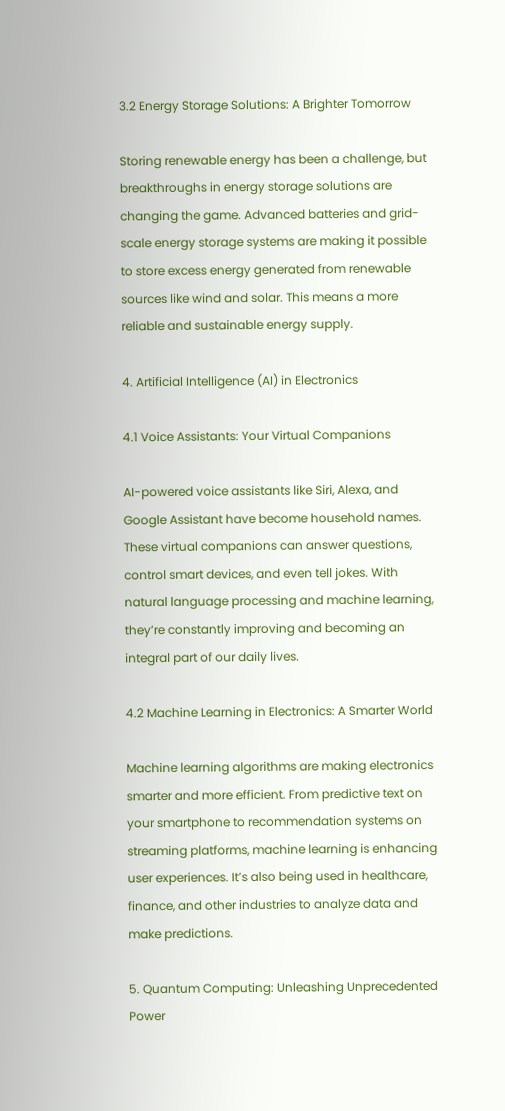3.2 Energy Storage Solutions: A Brighter Tomorrow

Storing renewable energy has been a challenge, but breakthroughs in energy storage solutions are changing the game. Advanced batteries and grid-scale energy storage systems are making it possible to store excess energy generated from renewable sources like wind and solar. This means a more reliable and sustainable energy supply.

4. Artificial Intelligence (AI) in Electronics

4.1 Voice Assistants: Your Virtual Companions

AI-powered voice assistants like Siri, Alexa, and Google Assistant have become household names. These virtual companions can answer questions, control smart devices, and even tell jokes. With natural language processing and machine learning, they’re constantly improving and becoming an integral part of our daily lives.

4.2 Machine Learning in Electronics: A Smarter World

Machine learning algorithms are making electronics smarter and more efficient. From predictive text on your smartphone to recommendation systems on streaming platforms, machine learning is enhancing user experiences. It’s also being used in healthcare, finance, and other industries to analyze data and make predictions.

5. Quantum Computing: Unleashing Unprecedented Power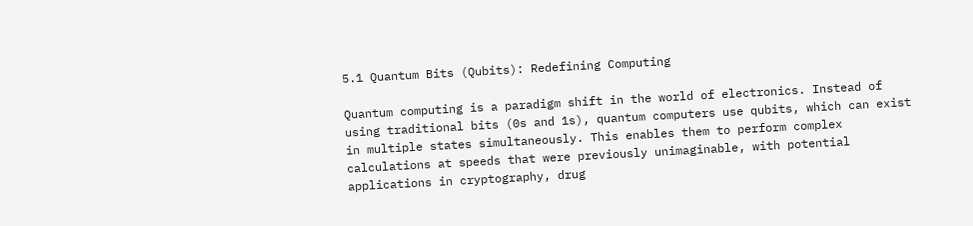5.1 Quantum Bits (Qubits): Redefining Computing

Quantum computing is a paradigm shift in the world of electronics. Instead of using traditional bits (0s and 1s), quantum computers use qubits, which can exist in multiple states simultaneously. This enables them to perform complex calculations at speeds that were previously unimaginable, with potential applications in cryptography, drug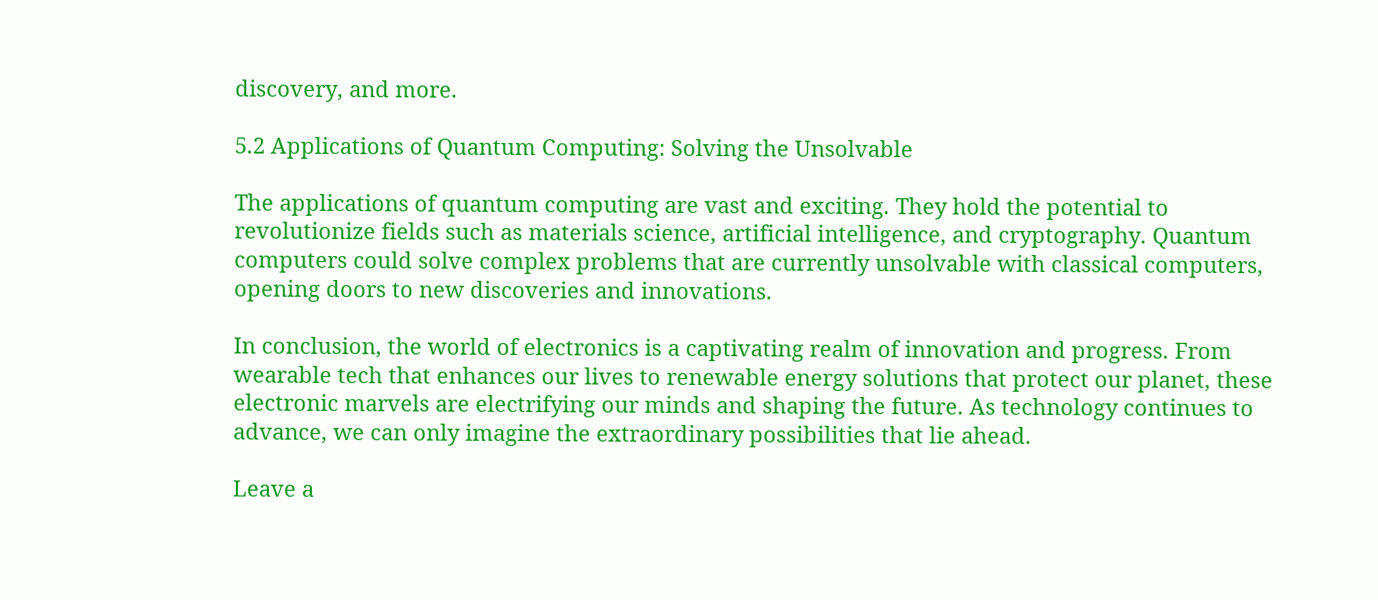discovery, and more.

5.2 Applications of Quantum Computing: Solving the Unsolvable

The applications of quantum computing are vast and exciting. They hold the potential to revolutionize fields such as materials science, artificial intelligence, and cryptography. Quantum computers could solve complex problems that are currently unsolvable with classical computers, opening doors to new discoveries and innovations.

In conclusion, the world of electronics is a captivating realm of innovation and progress. From wearable tech that enhances our lives to renewable energy solutions that protect our planet, these electronic marvels are electrifying our minds and shaping the future. As technology continues to advance, we can only imagine the extraordinary possibilities that lie ahead.

Leave a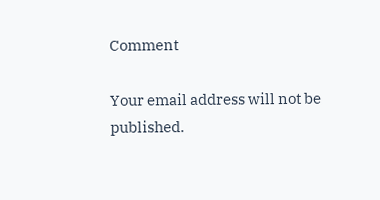Comment

Your email address will not be published.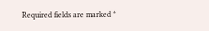Required fields are marked *